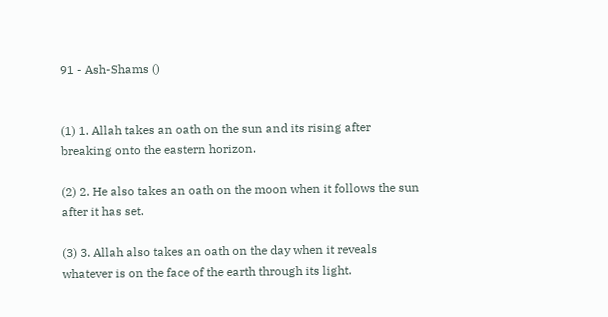91 - Ash-Shams ()


(1) 1. Allah takes an oath on the sun and its rising after breaking onto the eastern horizon.

(2) 2. He also takes an oath on the moon when it follows the sun after it has set.

(3) 3. Allah also takes an oath on the day when it reveals whatever is on the face of the earth through its light.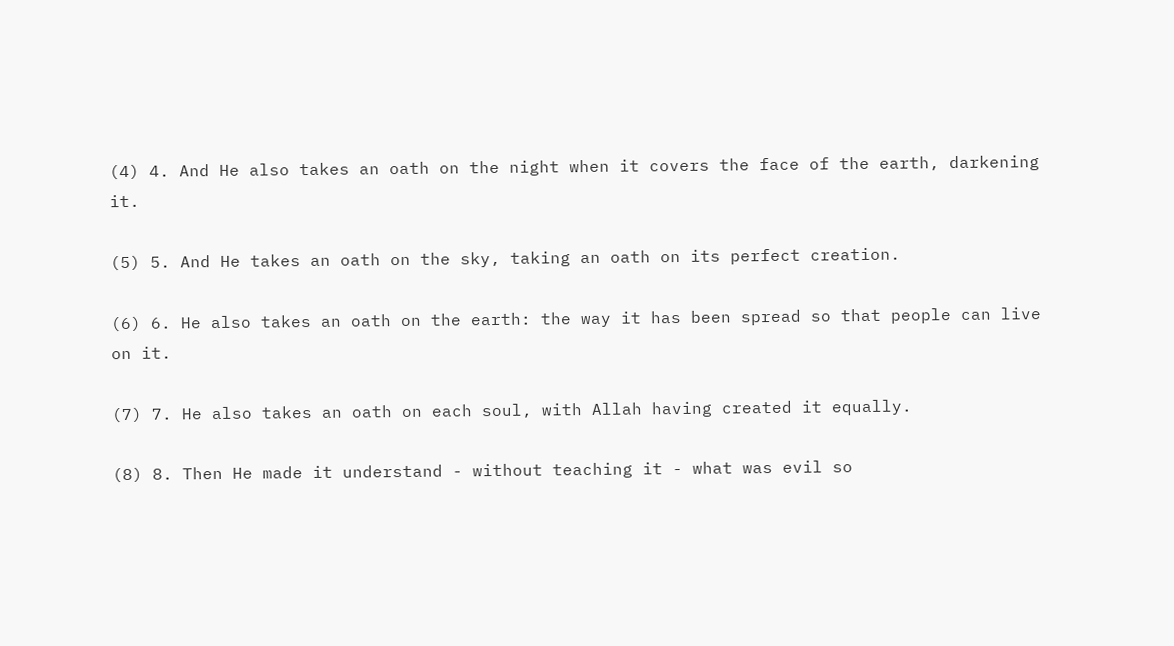(4) 4. And He also takes an oath on the night when it covers the face of the earth, darkening it.

(5) 5. And He takes an oath on the sky, taking an oath on its perfect creation.

(6) 6. He also takes an oath on the earth: the way it has been spread so that people can live on it.

(7) 7. He also takes an oath on each soul, with Allah having created it equally.

(8) 8. Then He made it understand - without teaching it - what was evil so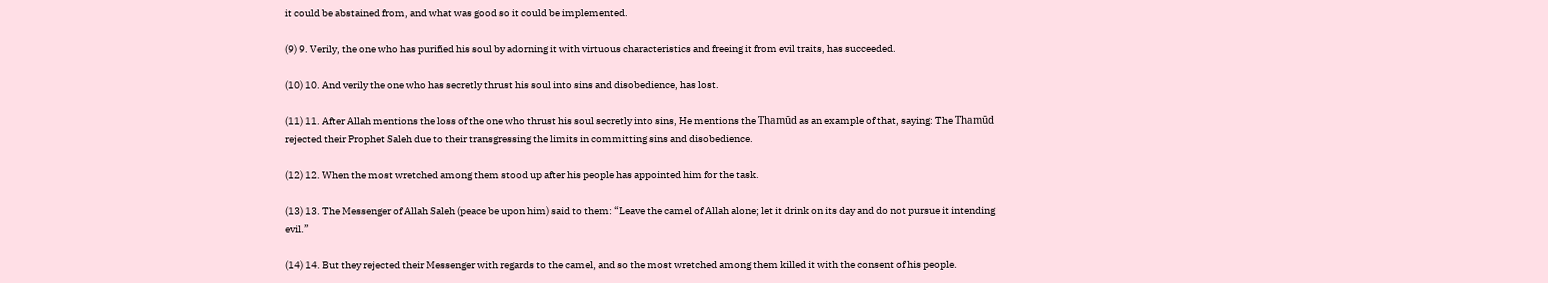it could be abstained from, and what was good so it could be implemented.

(9) 9. Verily, the one who has purified his soul by adorning it with virtuous characteristics and freeing it from evil traits, has succeeded.

(10) 10. And verily the one who has secretly thrust his soul into sins and disobedience, has lost.

(11) 11. After Allah mentions the loss of the one who thrust his soul secretly into sins, He mentions the Thamūd as an example of that, saying: The Thamūd rejected their Prophet Saleh due to their transgressing the limits in committing sins and disobedience.

(12) 12. When the most wretched among them stood up after his people has appointed him for the task.

(13) 13. The Messenger of Allah Saleh (peace be upon him) said to them: “Leave the camel of Allah alone; let it drink on its day and do not pursue it intending evil.”

(14) 14. But they rejected their Messenger with regards to the camel, and so the most wretched among them killed it with the consent of his people.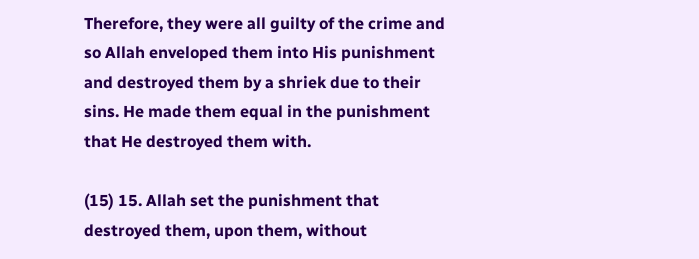Therefore, they were all guilty of the crime and so Allah enveloped them into His punishment and destroyed them by a shriek due to their sins. He made them equal in the punishment that He destroyed them with.

(15) 15. Allah set the punishment that destroyed them, upon them, without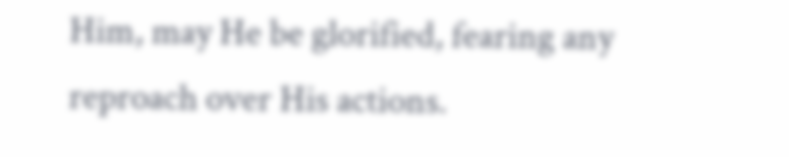Him, may He be glorified, fearing any reproach over His actions.